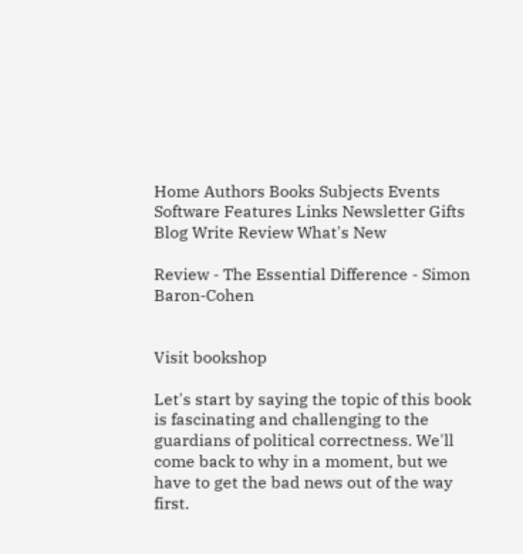Home Authors Books Subjects Events Software Features Links Newsletter Gifts Blog Write Review What's New

Review - The Essential Difference - Simon Baron-Cohen


Visit bookshop

Let's start by saying the topic of this book is fascinating and challenging to the guardians of political correctness. We'll come back to why in a moment, but we have to get the bad news out of the way first.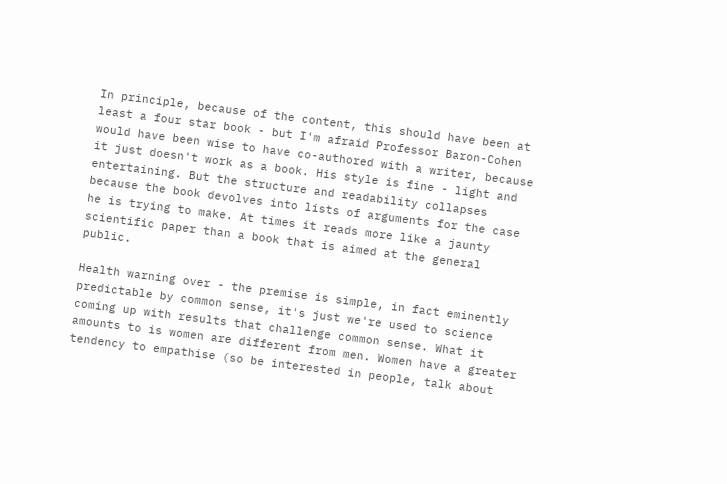In principle, because of the content, this should have been at least a four star book - but I'm afraid Professor Baron-Cohen would have been wise to have co-authored with a writer, because it just doesn't work as a book. His style is fine - light and entertaining. But the structure and readability collapses because the book devolves into lists of arguments for the case he is trying to make. At times it reads more like a jaunty scientific paper than a book that is aimed at the general public.

Health warning over - the premise is simple, in fact eminently predictable by common sense, it's just we're used to science coming up with results that challenge common sense. What it amounts to is women are different from men. Women have a greater tendency to empathise (so be interested in people, talk about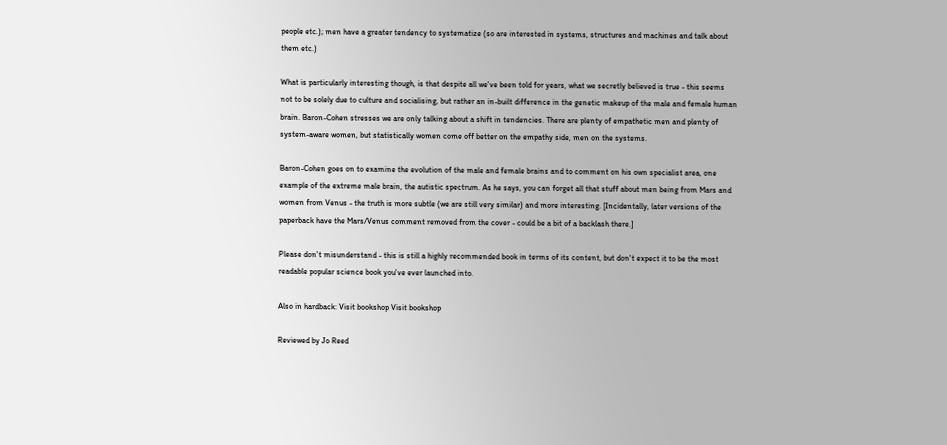people etc.); men have a greater tendency to systematize (so are interested in systems, structures and machines and talk about them etc.)

What is particularly interesting though, is that despite all we've been told for years, what we secretly believed is true - this seems not to be solely due to culture and socialising, but rather an in-built difference in the genetic makeup of the male and female human brain. Baron-Cohen stresses we are only talking about a shift in tendencies. There are plenty of empathetic men and plenty of system-aware women, but statistically women come off better on the empathy side, men on the systems.

Baron-Cohen goes on to examine the evolution of the male and female brains and to comment on his own specialist area, one example of the extreme male brain, the autistic spectrum. As he says, you can forget all that stuff about men being from Mars and women from Venus - the truth is more subtle (we are still very similar) and more interesting. [Incidentally, later versions of the paperback have the Mars/Venus comment removed from the cover - could be a bit of a backlash there.]

Please don't misunderstand - this is still a highly recommended book in terms of its content, but don't expect it to be the most readable popular science book you've ever launched into.

Also in hardback: Visit bookshop Visit bookshop

Reviewed by Jo Reed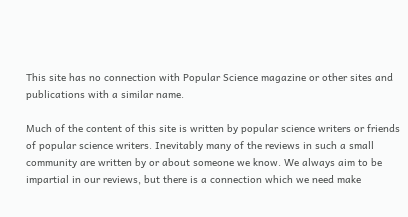This site has no connection with Popular Science magazine or other sites and publications with a similar name.

Much of the content of this site is written by popular science writers or friends of popular science writers. Inevitably many of the reviews in such a small community are written by or about someone we know. We always aim to be impartial in our reviews, but there is a connection which we need make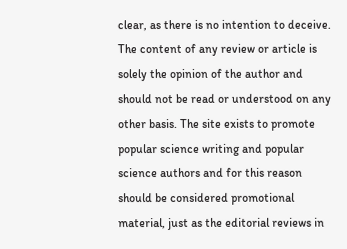clear, as there is no intention to deceive. The content of any review or article is solely the opinion of the author and should not be read or understood on any other basis. The site exists to promote popular science writing and popular science authors and for this reason should be considered promotional material, just as the editorial reviews in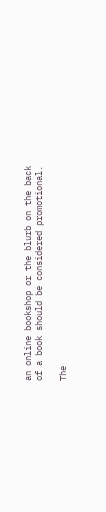an online bookshop or the blurb on the back of a book should be considered promotional.

The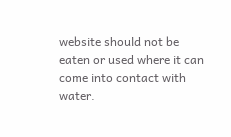website should not be eaten or used where it can come into contact with water.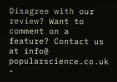Disagree with our review? Want to comment on a feature? Contact us at info@ popularscience.co.uk -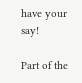have your say!

Part of the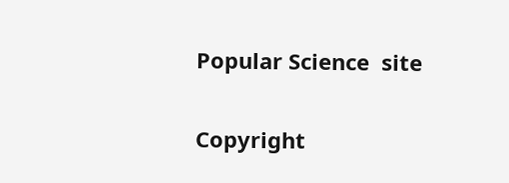Popular Science  site

Copyright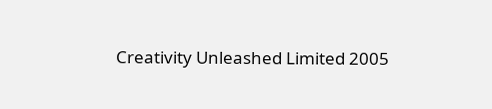Creativity Unleashed Limited 2005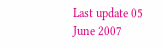Last update 05 June 2007